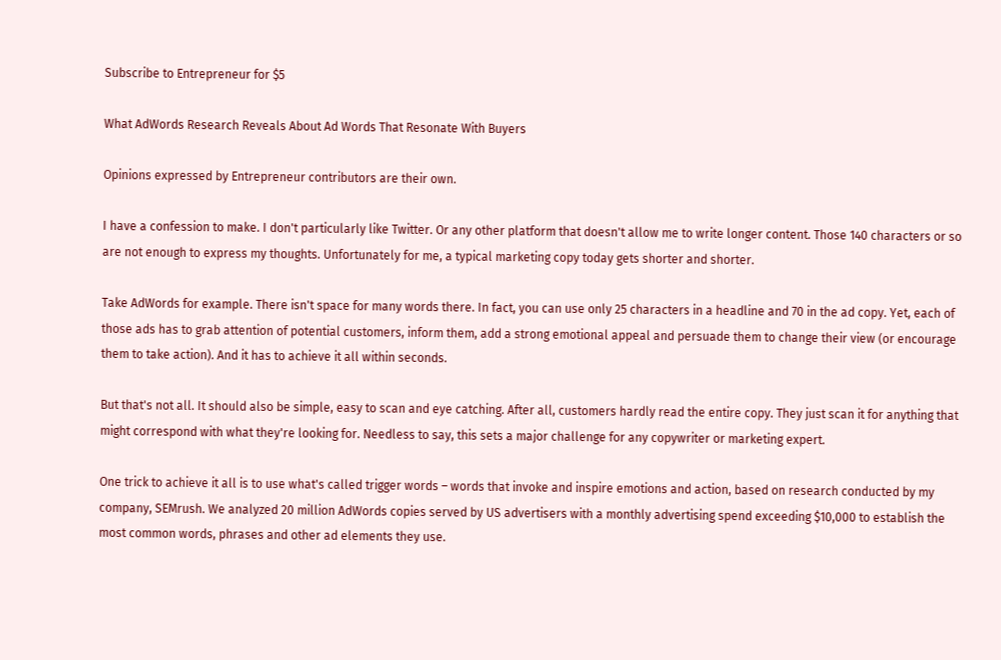Subscribe to Entrepreneur for $5

What AdWords Research Reveals About Ad Words That Resonate With Buyers

Opinions expressed by Entrepreneur contributors are their own.

I have a confession to make. I don't particularly like Twitter. Or any other platform that doesn't allow me to write longer content. Those 140 characters or so are not enough to express my thoughts. Unfortunately for me, a typical marketing copy today gets shorter and shorter.

Take AdWords for example. There isn't space for many words there. In fact, you can use only 25 characters in a headline and 70 in the ad copy. Yet, each of those ads has to grab attention of potential customers, inform them, add a strong emotional appeal and persuade them to change their view (or encourage them to take action). And it has to achieve it all within seconds.

But that's not all. It should also be simple, easy to scan and eye catching. After all, customers hardly read the entire copy. They just scan it for anything that might correspond with what they're looking for. Needless to say, this sets a major challenge for any copywriter or marketing expert.

One trick to achieve it all is to use what's called trigger words – words that invoke and inspire emotions and action, based on research conducted by my company, SEMrush. We analyzed 20 million AdWords copies served by US advertisers with a monthly advertising spend exceeding $10,000 to establish the most common words, phrases and other ad elements they use.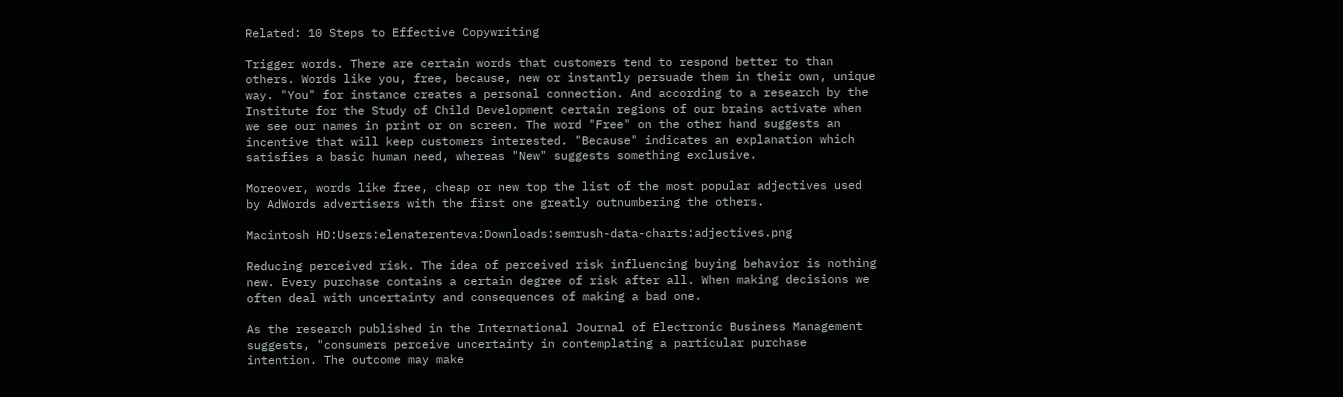Related: 10 Steps to Effective Copywriting

Trigger words. There are certain words that customers tend to respond better to than others. Words like you, free, because, new or instantly persuade them in their own, unique way. "You" for instance creates a personal connection. And according to a research by the Institute for the Study of Child Development certain regions of our brains activate when we see our names in print or on screen. The word "Free" on the other hand suggests an incentive that will keep customers interested. "Because" indicates an explanation which satisfies a basic human need, whereas "New" suggests something exclusive.

Moreover, words like free, cheap or new top the list of the most popular adjectives used by AdWords advertisers with the first one greatly outnumbering the others.

Macintosh HD:Users:elenaterenteva:Downloads:semrush-data-charts:adjectives.png

Reducing perceived risk. The idea of perceived risk influencing buying behavior is nothing new. Every purchase contains a certain degree of risk after all. When making decisions we often deal with uncertainty and consequences of making a bad one.

As the research published in the International Journal of Electronic Business Management suggests, "consumers perceive uncertainty in contemplating a particular purchase intention. The outcome may make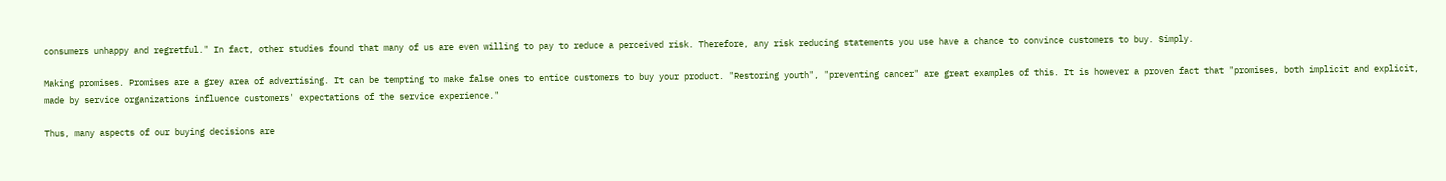consumers unhappy and regretful." In fact, other studies found that many of us are even willing to pay to reduce a perceived risk. Therefore, any risk reducing statements you use have a chance to convince customers to buy. Simply.

Making promises. Promises are a grey area of advertising. It can be tempting to make false ones to entice customers to buy your product. "Restoring youth", "preventing cancer" are great examples of this. It is however a proven fact that "promises, both implicit and explicit, made by service organizations influence customers' expectations of the service experience."

Thus, many aspects of our buying decisions are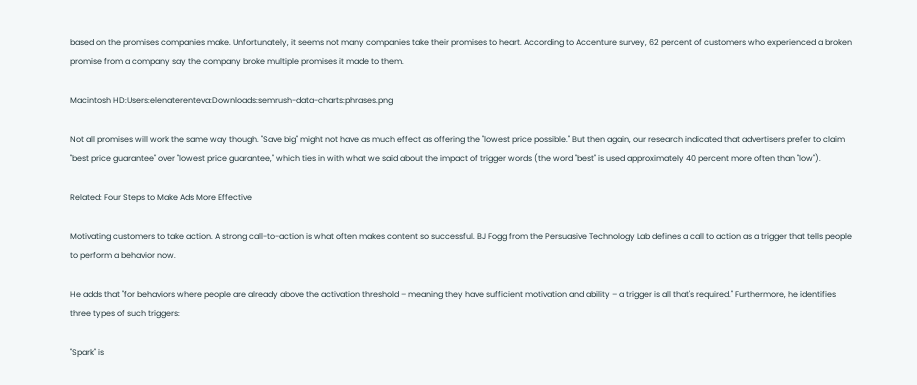based on the promises companies make. Unfortunately, it seems not many companies take their promises to heart. According to Accenture survey, 62 percent of customers who experienced a broken promise from a company say the company broke multiple promises it made to them.

Macintosh HD:Users:elenaterenteva:Downloads:semrush-data-charts:phrases.png

Not all promises will work the same way though. "Save big" might not have as much effect as offering the "lowest price possible." But then again, our research indicated that advertisers prefer to claim "best price guarantee" over "lowest price guarantee," which ties in with what we said about the impact of trigger words (the word "best" is used approximately 40 percent more often than "low").

Related: Four Steps to Make Ads More Effective

Motivating customers to take action. A strong call-to-action is what often makes content so successful. BJ Fogg from the Persuasive Technology Lab defines a call to action as a trigger that tells people to perform a behavior now.

He adds that "for behaviors where people are already above the activation threshold – meaning they have sufficient motivation and ability – a trigger is all that's required." Furthermore, he identifies three types of such triggers:

"Spark'' is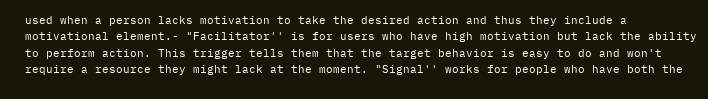used when a person lacks motivation to take the desired action and thus they include a motivational element.- "Facilitator'' is for users who have high motivation but lack the ability to perform action. This trigger tells them that the target behavior is easy to do and won't require a resource they might lack at the moment. "Signal'' works for people who have both the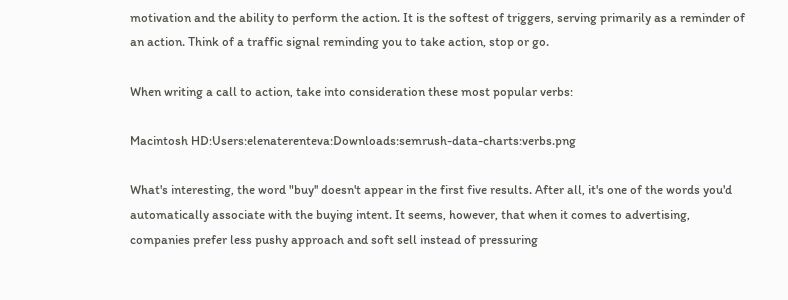motivation and the ability to perform the action. It is the softest of triggers, serving primarily as a reminder of an action. Think of a traffic signal reminding you to take action, stop or go.

When writing a call to action, take into consideration these most popular verbs:

Macintosh HD:Users:elenaterenteva:Downloads:semrush-data-charts:verbs.png

What's interesting, the word "buy'' doesn't appear in the first five results. After all, it's one of the words you'd automatically associate with the buying intent. It seems, however, that when it comes to advertising, companies prefer less pushy approach and soft sell instead of pressuring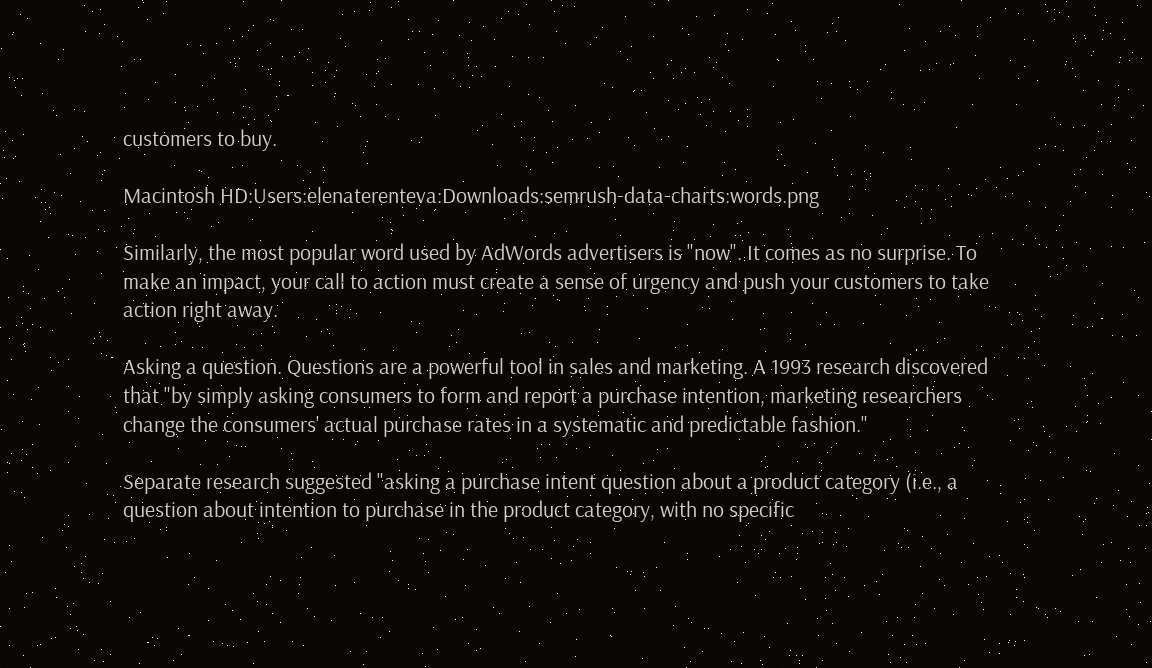customers to buy.

Macintosh HD:Users:elenaterenteva:Downloads:semrush-data-charts:words.png

Similarly, the most popular word used by AdWords advertisers is "now". It comes as no surprise. To make an impact, your call to action must create a sense of urgency and push your customers to take action right away.

Asking a question. Questions are a powerful tool in sales and marketing. A 1993 research discovered that "by simply asking consumers to form and report a purchase intention, marketing researchers change the consumers' actual purchase rates in a systematic and predictable fashion."

Separate research suggested "asking a purchase intent question about a product category (i.e., a question about intention to purchase in the product category, with no specific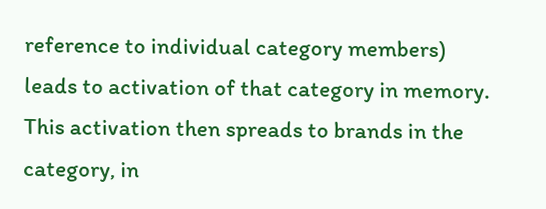reference to individual category members) leads to activation of that category in memory. This activation then spreads to brands in the category, in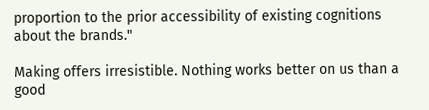proportion to the prior accessibility of existing cognitions about the brands."

Making offers irresistible. Nothing works better on us than a good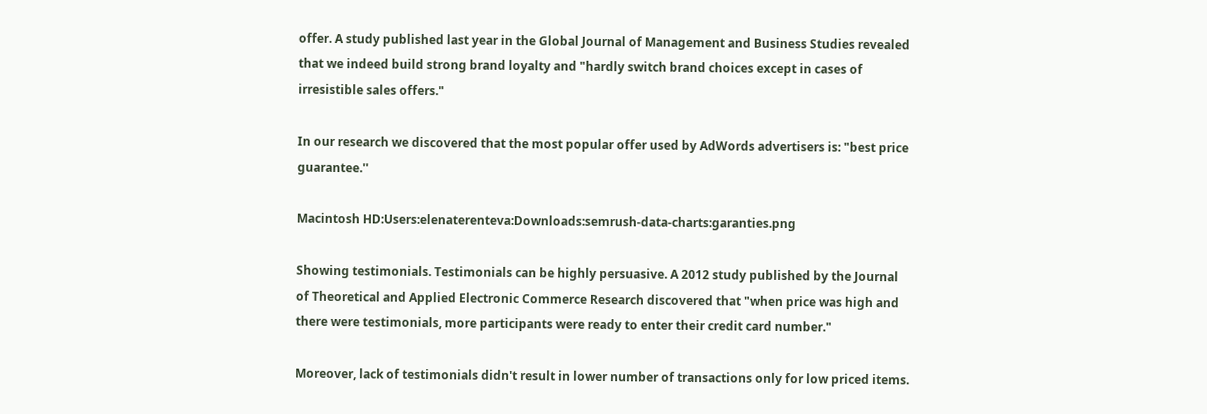offer. A study published last year in the Global Journal of Management and Business Studies revealed that we indeed build strong brand loyalty and "hardly switch brand choices except in cases of irresistible sales offers."

In our research we discovered that the most popular offer used by AdWords advertisers is: "best price guarantee.''

Macintosh HD:Users:elenaterenteva:Downloads:semrush-data-charts:garanties.png

Showing testimonials. Testimonials can be highly persuasive. A 2012 study published by the Journal of Theoretical and Applied Electronic Commerce Research discovered that "when price was high and there were testimonials, more participants were ready to enter their credit card number."

Moreover, lack of testimonials didn't result in lower number of transactions only for low priced items.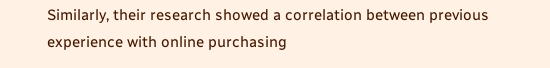Similarly, their research showed a correlation between previous experience with online purchasing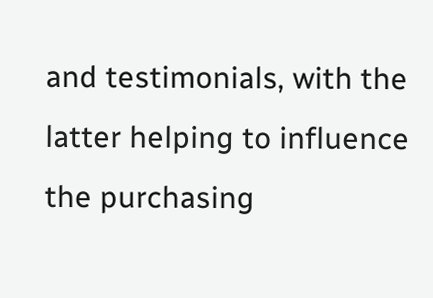and testimonials, with the latter helping to influence the purchasing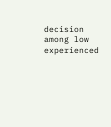decision among low experienced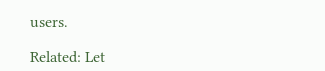users.

Related: Let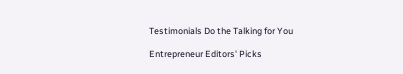Testimonials Do the Talking for You

Entrepreneur Editors' Picks